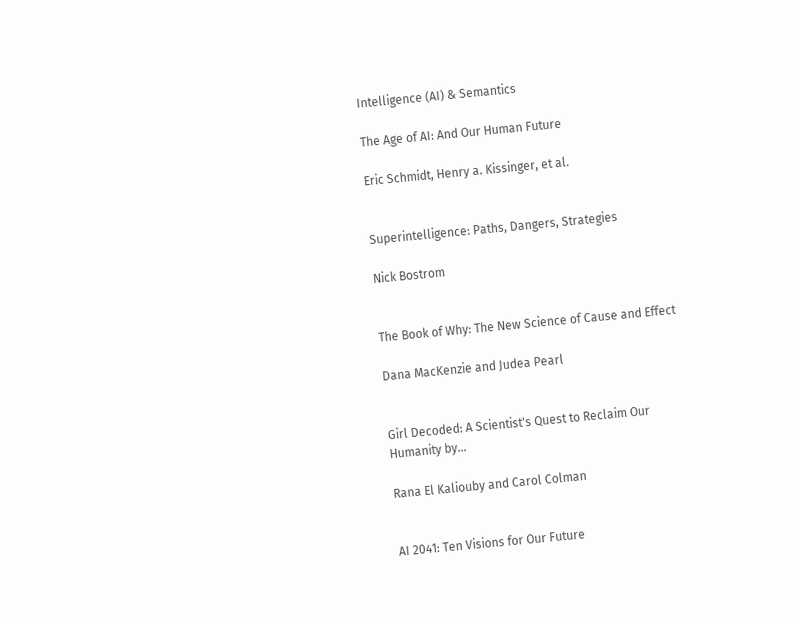Intelligence (AI) & Semantics

The Age of AI: And Our Human Future

Eric Schmidt, Henry a. Kissinger, et al.


Superintelligence: Paths, Dangers, Strategies

Nick Bostrom


The Book of Why: The New Science of Cause and Effect

Dana MacKenzie and Judea Pearl


Girl Decoded: A Scientist's Quest to Reclaim Our Humanity by...

Rana El Kaliouby and Carol Colman


AI 2041: Ten Visions for Our Future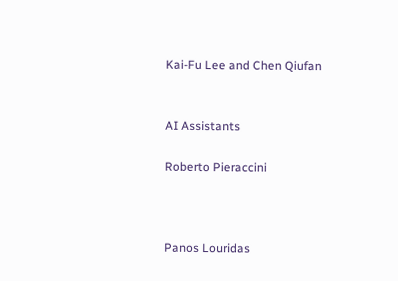Kai-Fu Lee and Chen Qiufan


AI Assistants

Roberto Pieraccini



Panos Louridas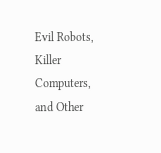Evil Robots, Killer Computers, and Other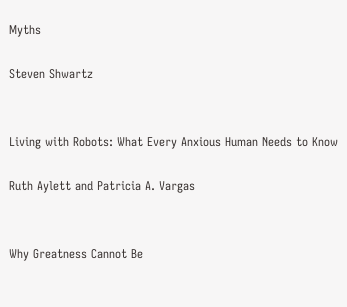Myths

Steven Shwartz


Living with Robots: What Every Anxious Human Needs to Know

Ruth Aylett and Patricia A. Vargas


Why Greatness Cannot Be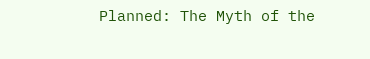Planned: The Myth of the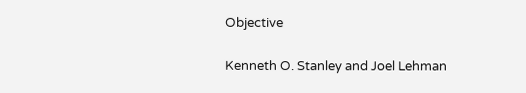Objective

Kenneth O. Stanley and Joel Lehman